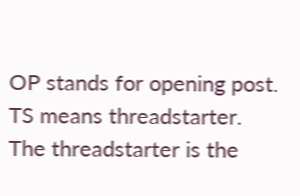OP stands for opening post. TS means threadstarter. The threadstarter is the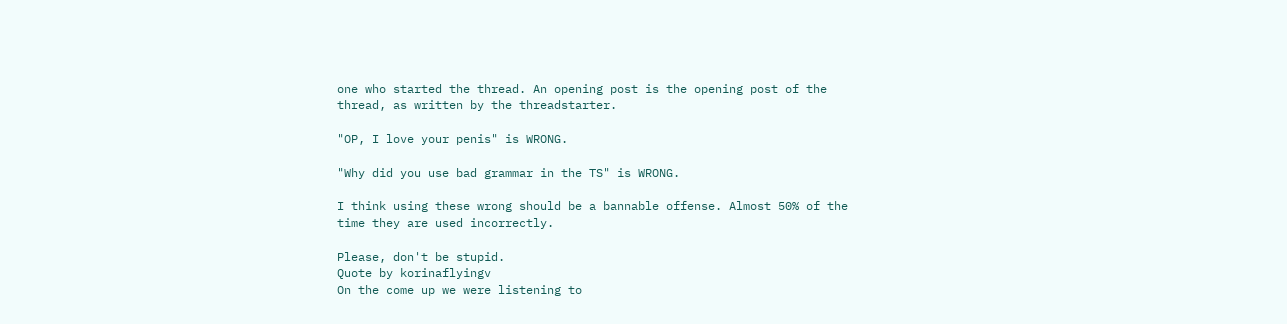one who started the thread. An opening post is the opening post of the thread, as written by the threadstarter.

"OP, I love your penis" is WRONG.

"Why did you use bad grammar in the TS" is WRONG.

I think using these wrong should be a bannable offense. Almost 50% of the time they are used incorrectly.

Please, don't be stupid.
Quote by korinaflyingv
On the come up we were listening to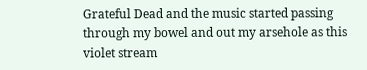Grateful Dead and the music started passing through my bowel and out my arsehole as this violet stream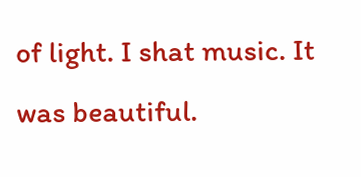of light. I shat music. It was beautiful.